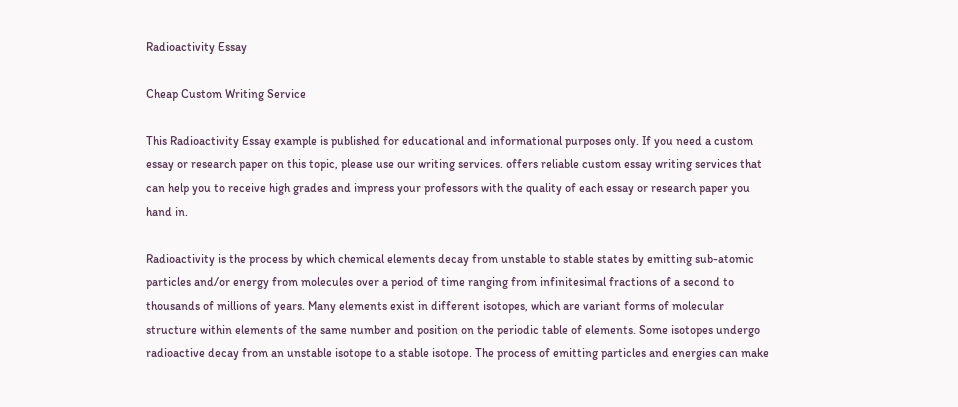Radioactivity Essay

Cheap Custom Writing Service

This Radioactivity Essay example is published for educational and informational purposes only. If you need a custom essay or research paper on this topic, please use our writing services. offers reliable custom essay writing services that can help you to receive high grades and impress your professors with the quality of each essay or research paper you hand in.

Radioactivity is the process by which chemical elements decay from unstable to stable states by emitting sub-atomic particles and/or energy from molecules over a period of time ranging from infinitesimal fractions of a second to thousands of millions of years. Many elements exist in different isotopes, which are variant forms of molecular structure within elements of the same number and position on the periodic table of elements. Some isotopes undergo radioactive decay from an unstable isotope to a stable isotope. The process of emitting particles and energies can make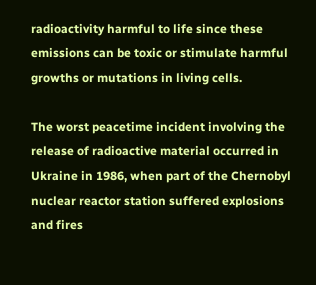radioactivity harmful to life since these emissions can be toxic or stimulate harmful growths or mutations in living cells.

The worst peacetime incident involving the release of radioactive material occurred in Ukraine in 1986, when part of the Chernobyl nuclear reactor station suffered explosions and fires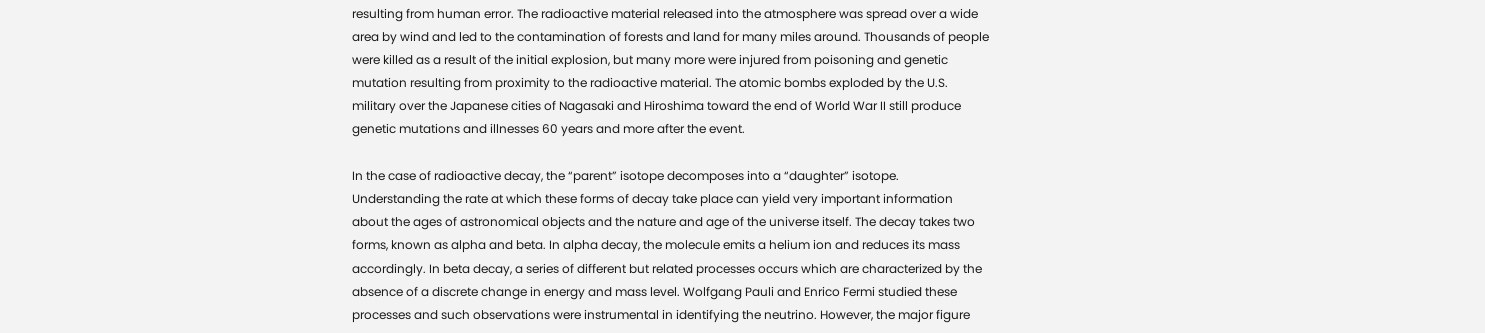resulting from human error. The radioactive material released into the atmosphere was spread over a wide area by wind and led to the contamination of forests and land for many miles around. Thousands of people were killed as a result of the initial explosion, but many more were injured from poisoning and genetic mutation resulting from proximity to the radioactive material. The atomic bombs exploded by the U.S. military over the Japanese cities of Nagasaki and Hiroshima toward the end of World War II still produce genetic mutations and illnesses 60 years and more after the event.

In the case of radioactive decay, the “parent” isotope decomposes into a “daughter” isotope. Understanding the rate at which these forms of decay take place can yield very important information about the ages of astronomical objects and the nature and age of the universe itself. The decay takes two forms, known as alpha and beta. In alpha decay, the molecule emits a helium ion and reduces its mass accordingly. In beta decay, a series of different but related processes occurs which are characterized by the absence of a discrete change in energy and mass level. Wolfgang Pauli and Enrico Fermi studied these processes and such observations were instrumental in identifying the neutrino. However, the major figure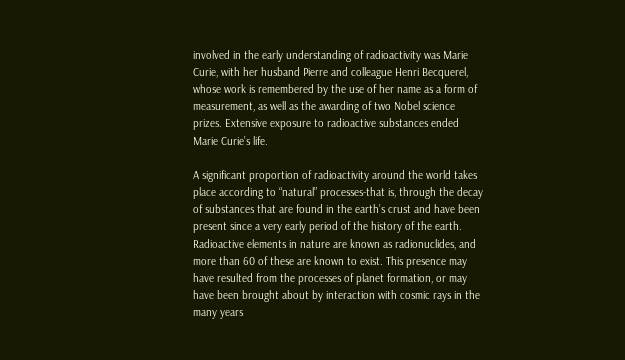involved in the early understanding of radioactivity was Marie Curie, with her husband Pierre and colleague Henri Becquerel, whose work is remembered by the use of her name as a form of measurement, as well as the awarding of two Nobel science prizes. Extensive exposure to radioactive substances ended Marie Curie’s life.

A significant proportion of radioactivity around the world takes place according to “natural” processes-that is, through the decay of substances that are found in the earth’s crust and have been present since a very early period of the history of the earth. Radioactive elements in nature are known as radionuclides, and more than 60 of these are known to exist. This presence may have resulted from the processes of planet formation, or may have been brought about by interaction with cosmic rays in the many years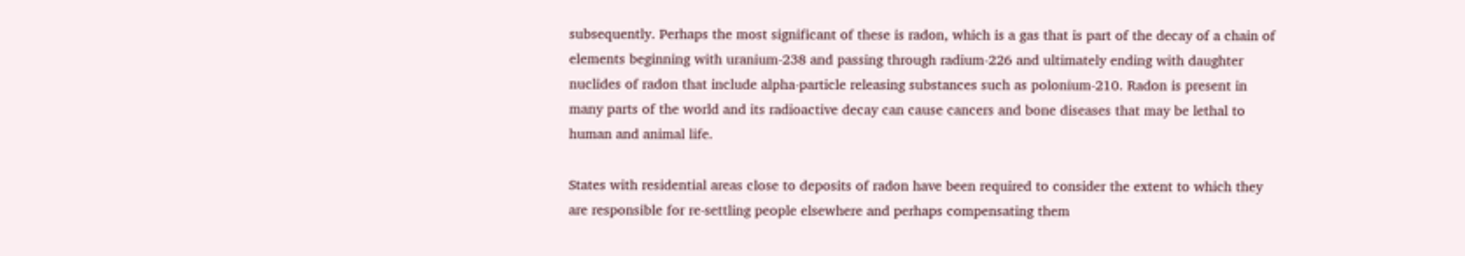subsequently. Perhaps the most significant of these is radon, which is a gas that is part of the decay of a chain of elements beginning with uranium-238 and passing through radium-226 and ultimately ending with daughter nuclides of radon that include alpha-particle releasing substances such as polonium-210. Radon is present in many parts of the world and its radioactive decay can cause cancers and bone diseases that may be lethal to human and animal life.

States with residential areas close to deposits of radon have been required to consider the extent to which they are responsible for re-settling people elsewhere and perhaps compensating them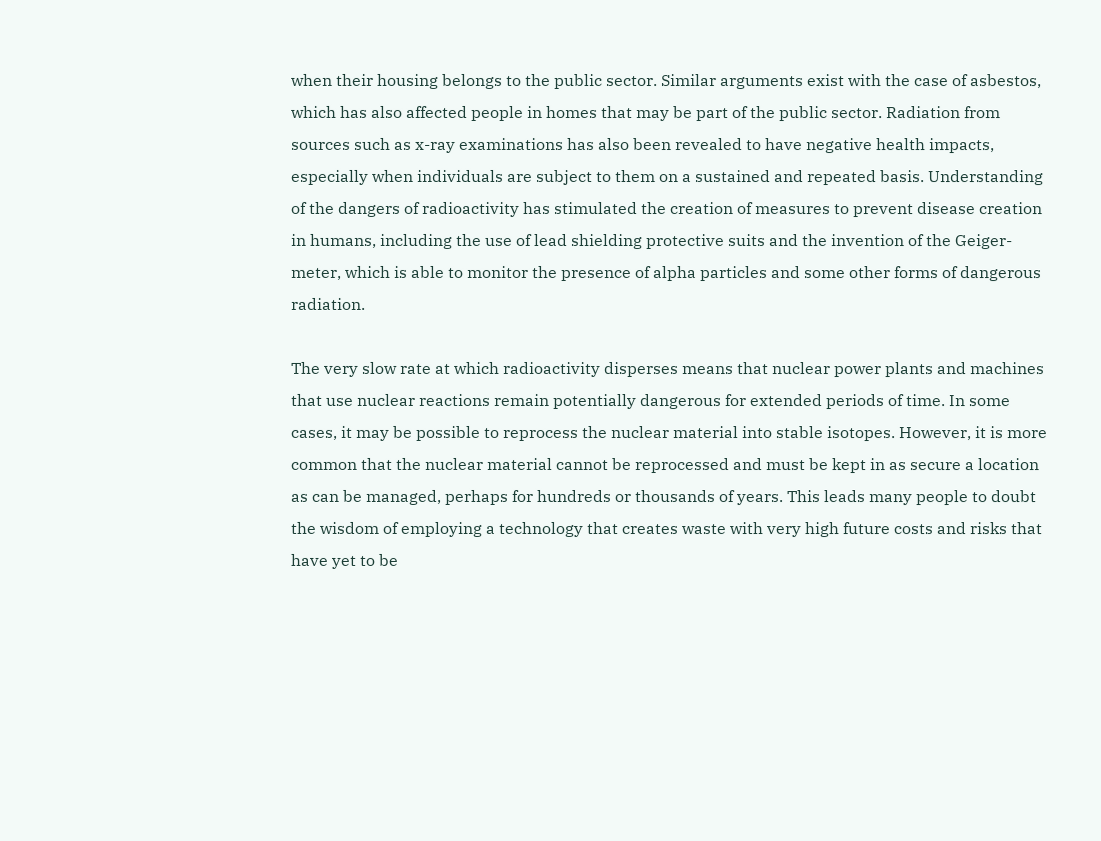when their housing belongs to the public sector. Similar arguments exist with the case of asbestos, which has also affected people in homes that may be part of the public sector. Radiation from sources such as x-ray examinations has also been revealed to have negative health impacts, especially when individuals are subject to them on a sustained and repeated basis. Understanding of the dangers of radioactivity has stimulated the creation of measures to prevent disease creation in humans, including the use of lead shielding protective suits and the invention of the Geiger-meter, which is able to monitor the presence of alpha particles and some other forms of dangerous radiation.

The very slow rate at which radioactivity disperses means that nuclear power plants and machines that use nuclear reactions remain potentially dangerous for extended periods of time. In some cases, it may be possible to reprocess the nuclear material into stable isotopes. However, it is more common that the nuclear material cannot be reprocessed and must be kept in as secure a location as can be managed, perhaps for hundreds or thousands of years. This leads many people to doubt the wisdom of employing a technology that creates waste with very high future costs and risks that have yet to be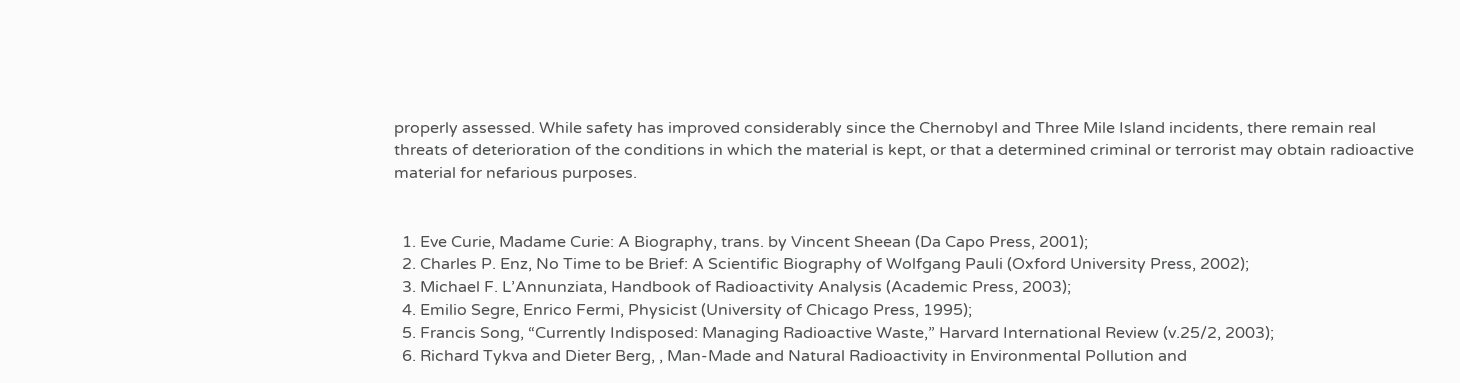properly assessed. While safety has improved considerably since the Chernobyl and Three Mile Island incidents, there remain real threats of deterioration of the conditions in which the material is kept, or that a determined criminal or terrorist may obtain radioactive material for nefarious purposes.


  1. Eve Curie, Madame Curie: A Biography, trans. by Vincent Sheean (Da Capo Press, 2001);
  2. Charles P. Enz, No Time to be Brief: A Scientific Biography of Wolfgang Pauli (Oxford University Press, 2002);
  3. Michael F. L’Annunziata, Handbook of Radioactivity Analysis (Academic Press, 2003);
  4. Emilio Segre, Enrico Fermi, Physicist (University of Chicago Press, 1995);
  5. Francis Song, “Currently Indisposed: Managing Radioactive Waste,” Harvard International Review (v.25/2, 2003);
  6. Richard Tykva and Dieter Berg, , Man-Made and Natural Radioactivity in Environmental Pollution and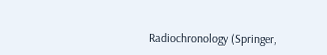Radiochronology (Springer,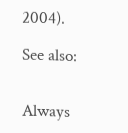2004).

See also:


Always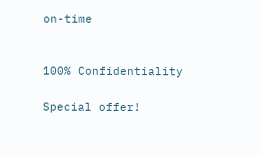on-time


100% Confidentiality

Special offer!